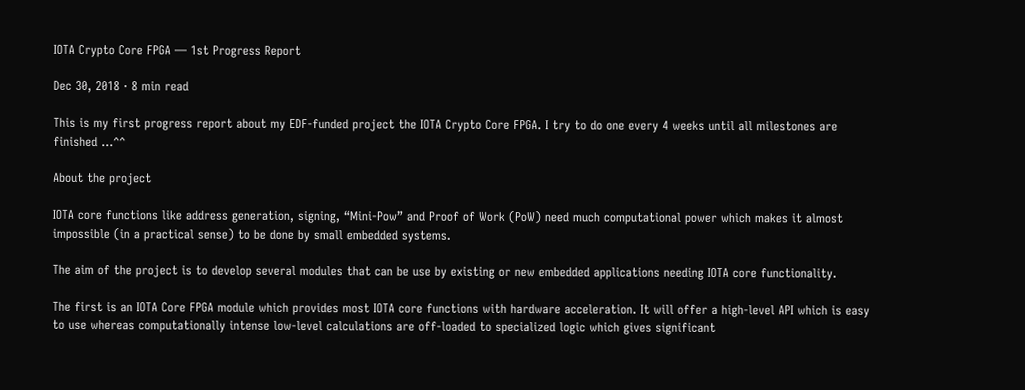IOTA Crypto Core FPGA — 1st Progress Report

Dec 30, 2018 · 8 min read

This is my first progress report about my EDF-funded project the IOTA Crypto Core FPGA. I try to do one every 4 weeks until all milestones are finished …^^

About the project

IOTA core functions like address generation, signing, “Mini-Pow” and Proof of Work (PoW) need much computational power which makes it almost impossible (in a practical sense) to be done by small embedded systems.

The aim of the project is to develop several modules that can be use by existing or new embedded applications needing IOTA core functionality.

The first is an IOTA Core FPGA module which provides most IOTA core functions with hardware acceleration. It will offer a high-level API which is easy to use whereas computationally intense low-level calculations are off-loaded to specialized logic which gives significant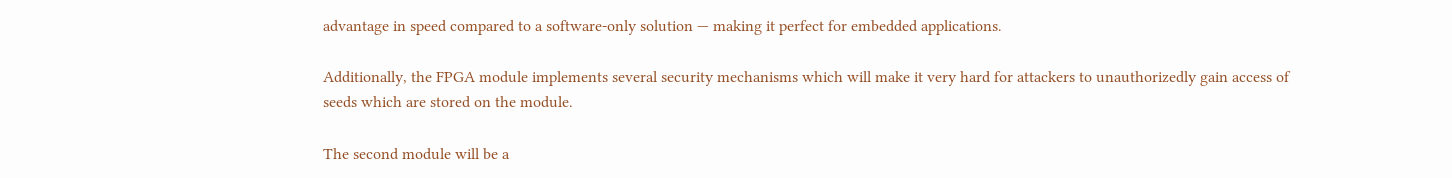advantage in speed compared to a software-only solution — making it perfect for embedded applications.

Additionally, the FPGA module implements several security mechanisms which will make it very hard for attackers to unauthorizedly gain access of seeds which are stored on the module.

The second module will be a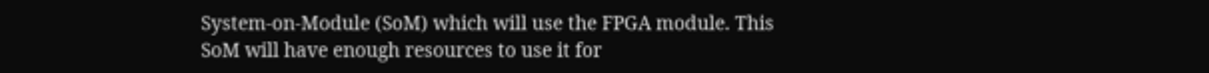System-on-Module (SoM) which will use the FPGA module. This SoM will have enough resources to use it for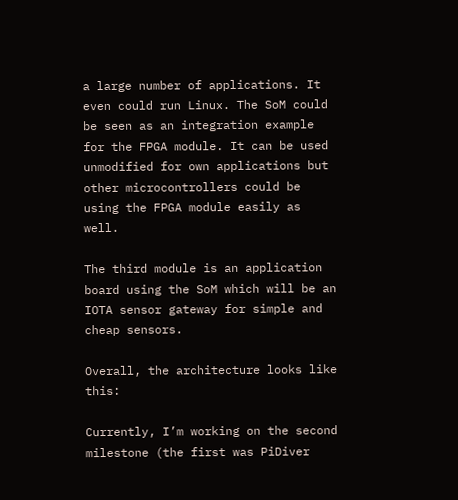a large number of applications. It even could run Linux. The SoM could be seen as an integration example for the FPGA module. It can be used unmodified for own applications but other microcontrollers could be using the FPGA module easily as well.

The third module is an application board using the SoM which will be an IOTA sensor gateway for simple and cheap sensors.

Overall, the architecture looks like this:

Currently, I’m working on the second milestone (the first was PiDiver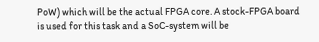PoW) which will be the actual FPGA core. A stock-FPGA board is used for this task and a SoC-system will be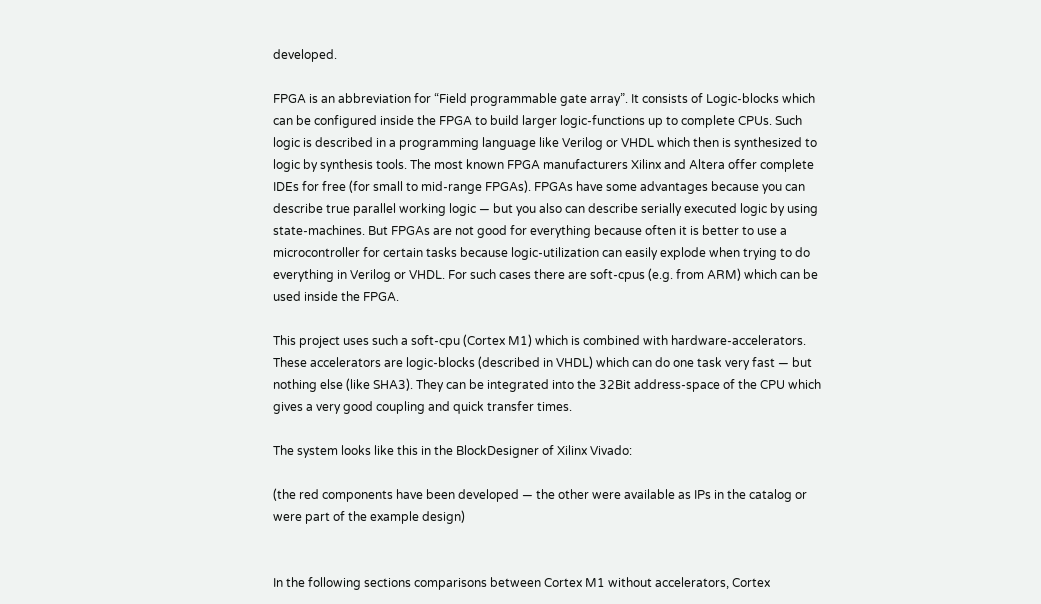developed.

FPGA is an abbreviation for “Field programmable gate array”. It consists of Logic-blocks which can be configured inside the FPGA to build larger logic-functions up to complete CPUs. Such logic is described in a programming language like Verilog or VHDL which then is synthesized to logic by synthesis tools. The most known FPGA manufacturers Xilinx and Altera offer complete IDEs for free (for small to mid-range FPGAs). FPGAs have some advantages because you can describe true parallel working logic — but you also can describe serially executed logic by using state-machines. But FPGAs are not good for everything because often it is better to use a microcontroller for certain tasks because logic-utilization can easily explode when trying to do everything in Verilog or VHDL. For such cases there are soft-cpus (e.g. from ARM) which can be used inside the FPGA.

This project uses such a soft-cpu (Cortex M1) which is combined with hardware-accelerators. These accelerators are logic-blocks (described in VHDL) which can do one task very fast — but nothing else (like SHA3). They can be integrated into the 32Bit address-space of the CPU which gives a very good coupling and quick transfer times.

The system looks like this in the BlockDesigner of Xilinx Vivado:

(the red components have been developed — the other were available as IPs in the catalog or were part of the example design)


In the following sections comparisons between Cortex M1 without accelerators, Cortex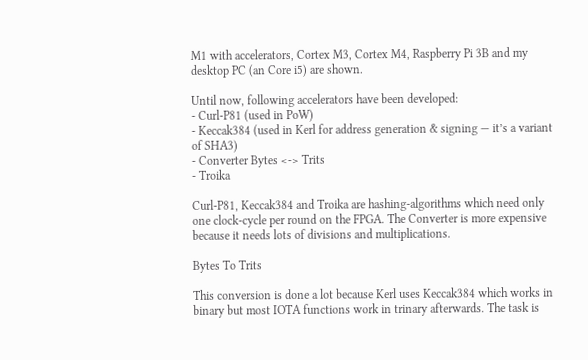M1 with accelerators, Cortex M3, Cortex M4, Raspberry Pi 3B and my desktop PC (an Core i5) are shown.

Until now, following accelerators have been developed:
- Curl-P81 (used in PoW)
- Keccak384 (used in Kerl for address generation & signing — it’s a variant of SHA3)
- Converter Bytes <-> Trits
- Troika

Curl-P81, Keccak384 and Troika are hashing-algorithms which need only one clock-cycle per round on the FPGA. The Converter is more expensive because it needs lots of divisions and multiplications.

Bytes To Trits

This conversion is done a lot because Kerl uses Keccak384 which works in binary but most IOTA functions work in trinary afterwards. The task is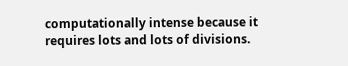computationally intense because it requires lots and lots of divisions.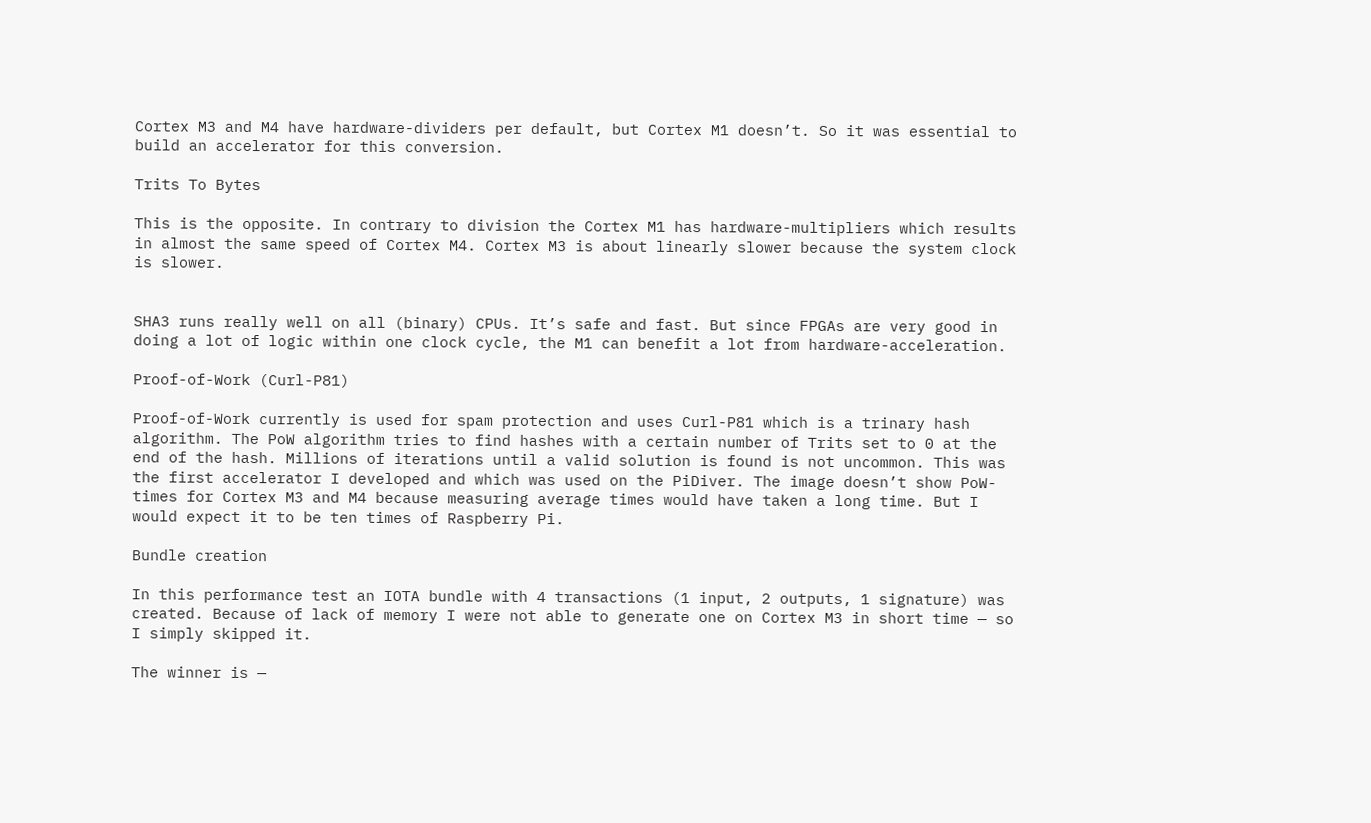Cortex M3 and M4 have hardware-dividers per default, but Cortex M1 doesn’t. So it was essential to build an accelerator for this conversion.

Trits To Bytes

This is the opposite. In contrary to division the Cortex M1 has hardware-multipliers which results in almost the same speed of Cortex M4. Cortex M3 is about linearly slower because the system clock is slower.


SHA3 runs really well on all (binary) CPUs. It’s safe and fast. But since FPGAs are very good in doing a lot of logic within one clock cycle, the M1 can benefit a lot from hardware-acceleration.

Proof-of-Work (Curl-P81)

Proof-of-Work currently is used for spam protection and uses Curl-P81 which is a trinary hash algorithm. The PoW algorithm tries to find hashes with a certain number of Trits set to 0 at the end of the hash. Millions of iterations until a valid solution is found is not uncommon. This was the first accelerator I developed and which was used on the PiDiver. The image doesn’t show PoW-times for Cortex M3 and M4 because measuring average times would have taken a long time. But I would expect it to be ten times of Raspberry Pi.

Bundle creation

In this performance test an IOTA bundle with 4 transactions (1 input, 2 outputs, 1 signature) was created. Because of lack of memory I were not able to generate one on Cortex M3 in short time — so I simply skipped it.

The winner is —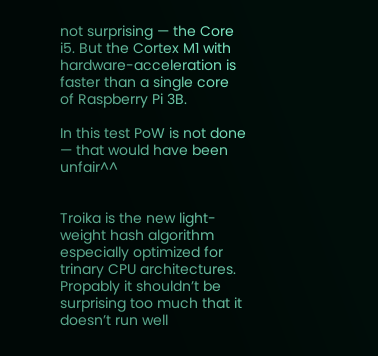not surprising — the Core i5. But the Cortex M1 with hardware-acceleration is faster than a single core of Raspberry Pi 3B.

In this test PoW is not done — that would have been unfair^^


Troika is the new light-weight hash algorithm especially optimized for trinary CPU architectures. Propably it shouldn’t be surprising too much that it doesn’t run well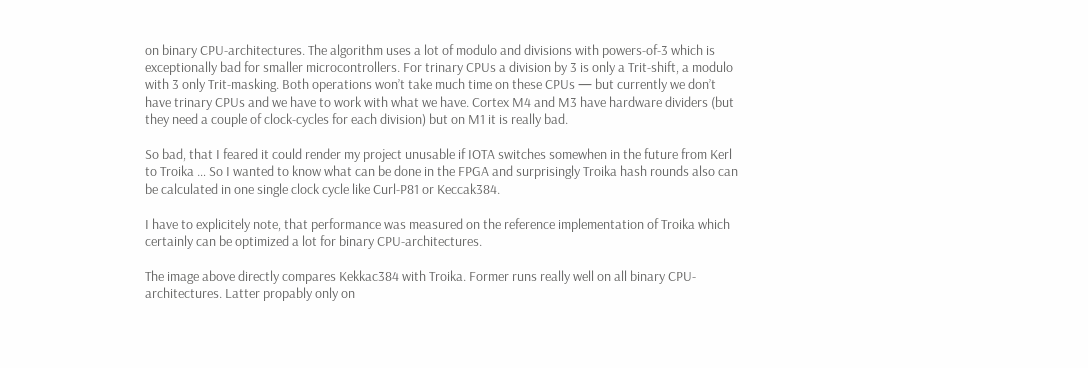on binary CPU-architectures. The algorithm uses a lot of modulo and divisions with powers-of-3 which is exceptionally bad for smaller microcontrollers. For trinary CPUs a division by 3 is only a Trit-shift, a modulo with 3 only Trit-masking. Both operations won’t take much time on these CPUs — but currently we don’t have trinary CPUs and we have to work with what we have. Cortex M4 and M3 have hardware dividers (but they need a couple of clock-cycles for each division) but on M1 it is really bad.

So bad, that I feared it could render my project unusable if IOTA switches somewhen in the future from Kerl to Troika … So I wanted to know what can be done in the FPGA and surprisingly Troika hash rounds also can be calculated in one single clock cycle like Curl-P81 or Keccak384.

I have to explicitely note, that performance was measured on the reference implementation of Troika which certainly can be optimized a lot for binary CPU-architectures.

The image above directly compares Kekkac384 with Troika. Former runs really well on all binary CPU-architectures. Latter propably only on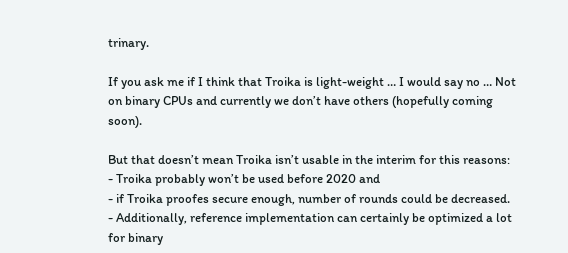trinary.

If you ask me if I think that Troika is light-weight … I would say no … Not on binary CPUs and currently we don’t have others (hopefully coming soon).

But that doesn’t mean Troika isn’t usable in the interim for this reasons:
- Troika probably won’t be used before 2020 and
- if Troika proofes secure enough, number of rounds could be decreased.
- Additionally, reference implementation can certainly be optimized a lot for binary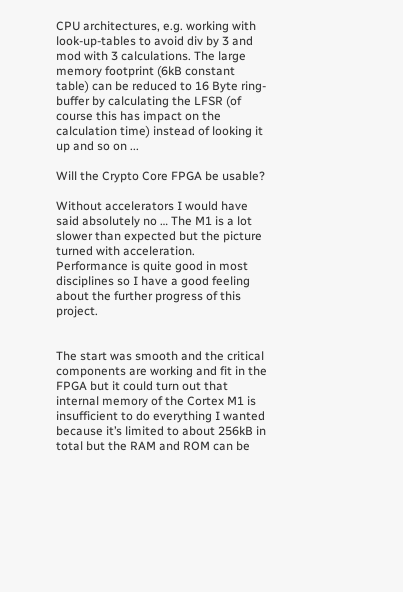CPU architectures, e.g. working with look-up-tables to avoid div by 3 and mod with 3 calculations. The large memory footprint (6kB constant table) can be reduced to 16 Byte ring-buffer by calculating the LFSR (of course this has impact on the calculation time) instead of looking it up and so on ...

Will the Crypto Core FPGA be usable?

Without accelerators I would have said absolutely no … The M1 is a lot slower than expected but the picture turned with acceleration. Performance is quite good in most disciplines so I have a good feeling about the further progress of this project.


The start was smooth and the critical components are working and fit in the FPGA but it could turn out that internal memory of the Cortex M1 is insufficient to do everything I wanted because it’s limited to about 256kB in total but the RAM and ROM can be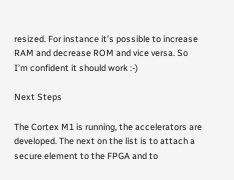resized. For instance it’s possible to increase RAM and decrease ROM and vice versa. So I’m confident it should work :-)

Next Steps

The Cortex M1 is running, the accelerators are developed. The next on the list is to attach a secure element to the FPGA and to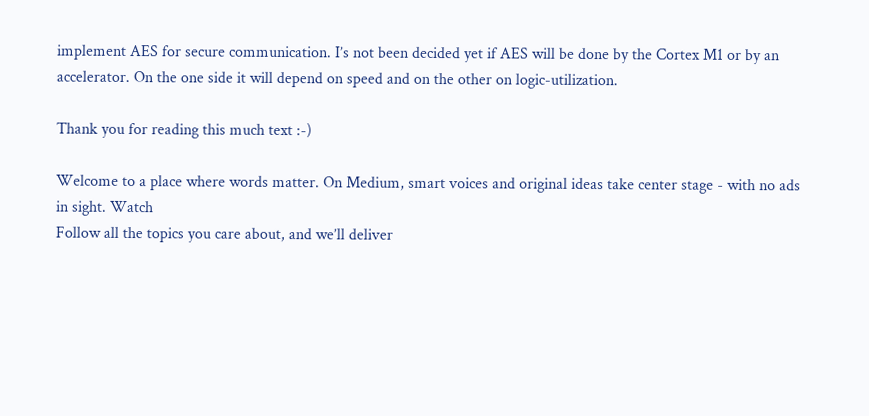implement AES for secure communication. I’s not been decided yet if AES will be done by the Cortex M1 or by an accelerator. On the one side it will depend on speed and on the other on logic-utilization.

Thank you for reading this much text :-)

Welcome to a place where words matter. On Medium, smart voices and original ideas take center stage - with no ads in sight. Watch
Follow all the topics you care about, and we’ll deliver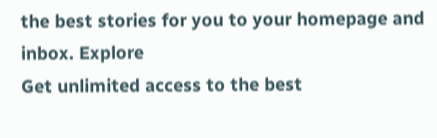the best stories for you to your homepage and inbox. Explore
Get unlimited access to the best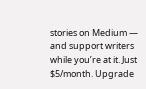stories on Medium — and support writers while you’re at it. Just $5/month. Upgrade